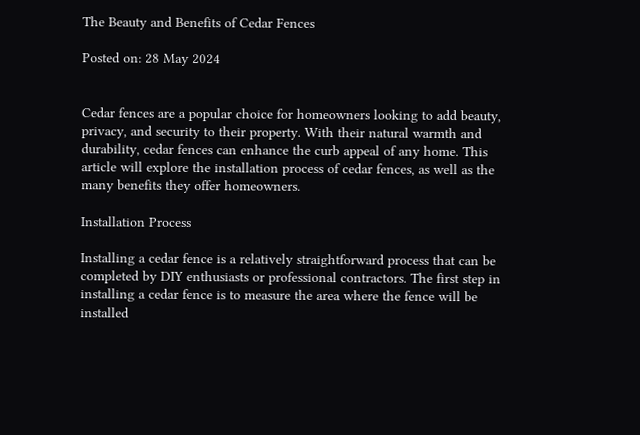The Beauty and Benefits of Cedar Fences

Posted on: 28 May 2024


Cedar fences are a popular choice for homeowners looking to add beauty, privacy, and security to their property. With their natural warmth and durability, cedar fences can enhance the curb appeal of any home. This article will explore the installation process of cedar fences, as well as the many benefits they offer homeowners.

Installation Process

Installing a cedar fence is a relatively straightforward process that can be completed by DIY enthusiasts or professional contractors. The first step in installing a cedar fence is to measure the area where the fence will be installed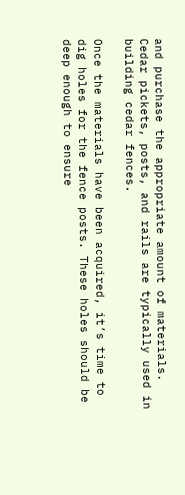and purchase the appropriate amount of materials. Cedar pickets, posts, and rails are typically used in building cedar fences.

Once the materials have been acquired, it’s time to dig holes for the fence posts. These holes should be deep enough to ensure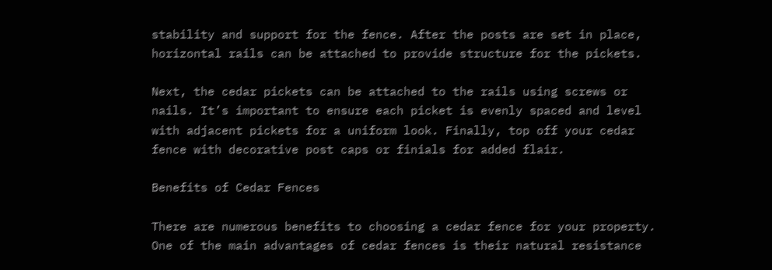stability and support for the fence. After the posts are set in place, horizontal rails can be attached to provide structure for the pickets.

Next, the cedar pickets can be attached to the rails using screws or nails. It’s important to ensure each picket is evenly spaced and level with adjacent pickets for a uniform look. Finally, top off your cedar fence with decorative post caps or finials for added flair.

Benefits of Cedar Fences

There are numerous benefits to choosing a cedar fence for your property. One of the main advantages of cedar fences is their natural resistance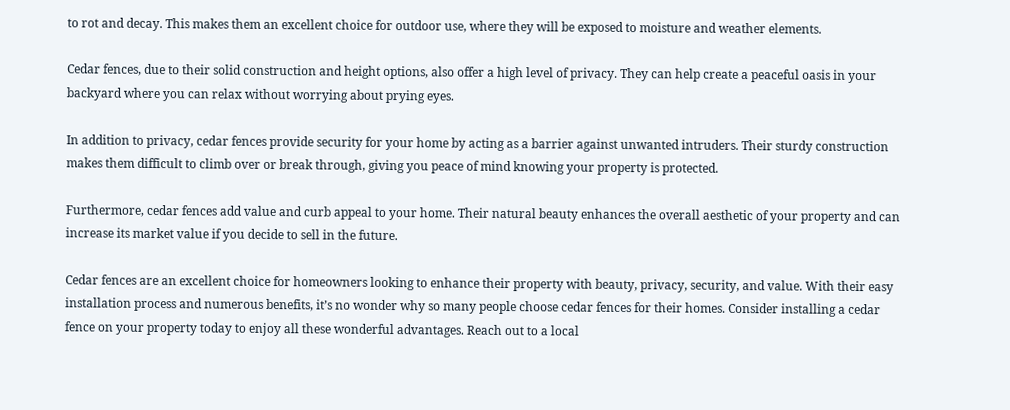to rot and decay. This makes them an excellent choice for outdoor use, where they will be exposed to moisture and weather elements.

Cedar fences, due to their solid construction and height options, also offer a high level of privacy. They can help create a peaceful oasis in your backyard where you can relax without worrying about prying eyes.

In addition to privacy, cedar fences provide security for your home by acting as a barrier against unwanted intruders. Their sturdy construction makes them difficult to climb over or break through, giving you peace of mind knowing your property is protected.

Furthermore, cedar fences add value and curb appeal to your home. Their natural beauty enhances the overall aesthetic of your property and can increase its market value if you decide to sell in the future.

Cedar fences are an excellent choice for homeowners looking to enhance their property with beauty, privacy, security, and value. With their easy installation process and numerous benefits, it’s no wonder why so many people choose cedar fences for their homes. Consider installing a cedar fence on your property today to enjoy all these wonderful advantages. Reach out to a local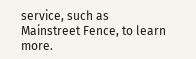service, such as Mainstreet Fence, to learn more.